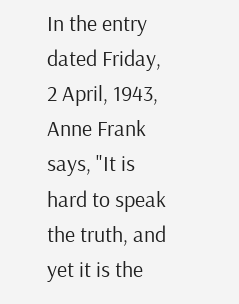In the entry dated Friday, 2 April, 1943, Anne Frank says, "It is hard to speak the truth, and yet it is the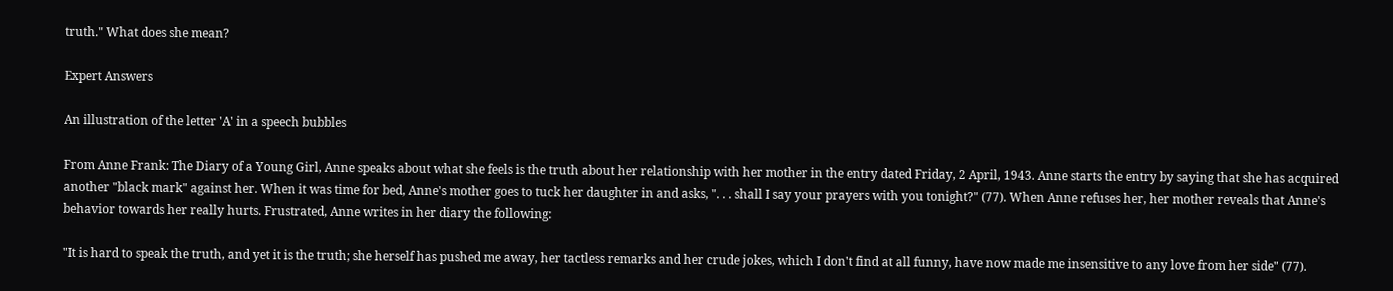truth." What does she mean?

Expert Answers

An illustration of the letter 'A' in a speech bubbles

From Anne Frank: The Diary of a Young Girl, Anne speaks about what she feels is the truth about her relationship with her mother in the entry dated Friday, 2 April, 1943. Anne starts the entry by saying that she has acquired another "black mark" against her. When it was time for bed, Anne's mother goes to tuck her daughter in and asks, ". . . shall I say your prayers with you tonight?" (77). When Anne refuses her, her mother reveals that Anne's behavior towards her really hurts. Frustrated, Anne writes in her diary the following:

"It is hard to speak the truth, and yet it is the truth; she herself has pushed me away, her tactless remarks and her crude jokes, which I don't find at all funny, have now made me insensitive to any love from her side" (77).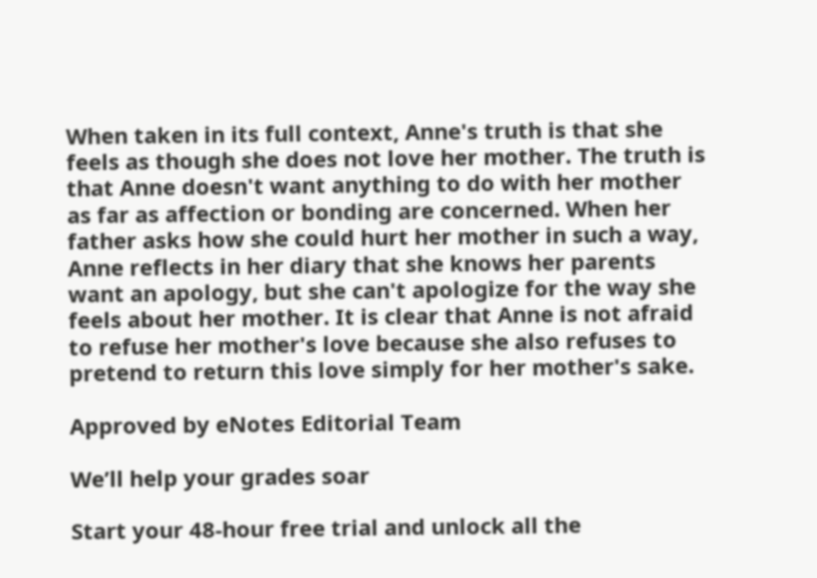When taken in its full context, Anne's truth is that she feels as though she does not love her mother. The truth is that Anne doesn't want anything to do with her mother as far as affection or bonding are concerned. When her father asks how she could hurt her mother in such a way, Anne reflects in her diary that she knows her parents want an apology, but she can't apologize for the way she feels about her mother. It is clear that Anne is not afraid to refuse her mother's love because she also refuses to pretend to return this love simply for her mother's sake.

Approved by eNotes Editorial Team

We’ll help your grades soar

Start your 48-hour free trial and unlock all the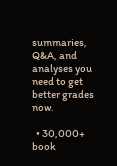summaries, Q&A, and analyses you need to get better grades now.

  • 30,000+ book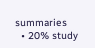summaries
  • 20% study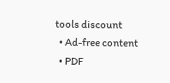tools discount
  • Ad-free content
  • PDF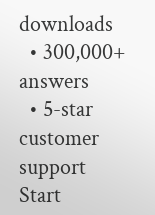downloads
  • 300,000+ answers
  • 5-star customer support
Start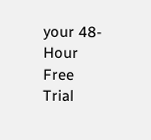your 48-Hour Free Trial